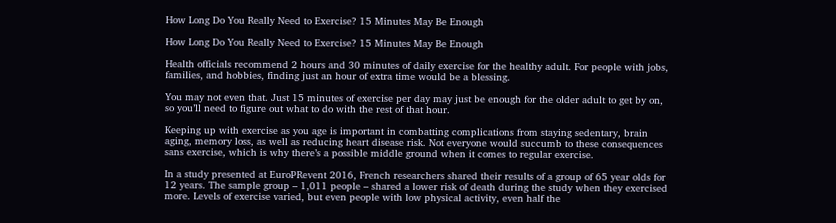How Long Do You Really Need to Exercise? 15 Minutes May Be Enough

How Long Do You Really Need to Exercise? 15 Minutes May Be Enough

Health officials recommend 2 hours and 30 minutes of daily exercise for the healthy adult. For people with jobs, families, and hobbies, finding just an hour of extra time would be a blessing.

You may not even that. Just 15 minutes of exercise per day may just be enough for the older adult to get by on, so you’ll need to figure out what to do with the rest of that hour.

Keeping up with exercise as you age is important in combatting complications from staying sedentary, brain aging, memory loss, as well as reducing heart disease risk. Not everyone would succumb to these consequences sans exercise, which is why there’s a possible middle ground when it comes to regular exercise.

In a study presented at EuroPRevent 2016, French researchers shared their results of a group of 65 year olds for 12 years. The sample group – 1,011 people – shared a lower risk of death during the study when they exercised more. Levels of exercise varied, but even people with low physical activity, even half the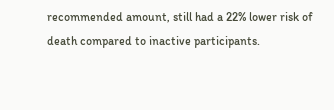recommended amount, still had a 22% lower risk of death compared to inactive participants.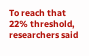To reach that 22% threshold, researchers said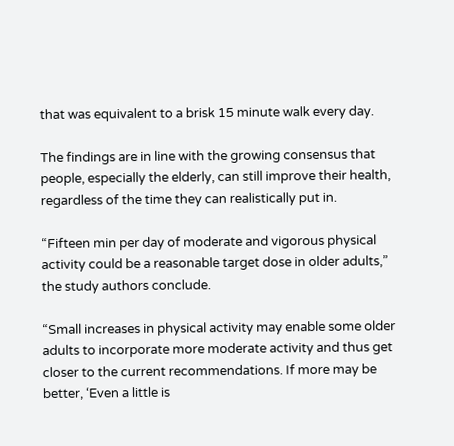that was equivalent to a brisk 15 minute walk every day.

The findings are in line with the growing consensus that people, especially the elderly, can still improve their health, regardless of the time they can realistically put in.

“Fifteen min per day of moderate and vigorous physical activity could be a reasonable target dose in older adults,” the study authors conclude.

“Small increases in physical activity may enable some older adults to incorporate more moderate activity and thus get closer to the current recommendations. If more may be better, ‘Even a little is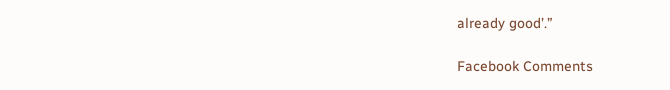already good’.”

Facebook Comments